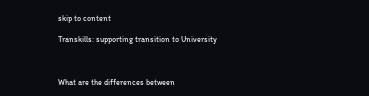skip to content

Transkills: supporting transition to University



What are the differences between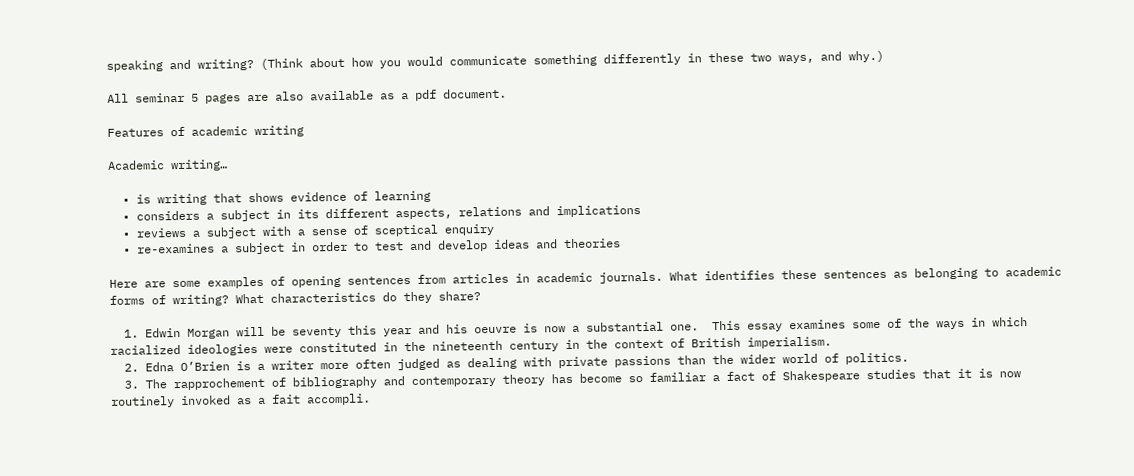speaking and writing? (Think about how you would communicate something differently in these two ways, and why.)

All seminar 5 pages are also available as a pdf document.

Features of academic writing

Academic writing…

  • is writing that shows evidence of learning
  • considers a subject in its different aspects, relations and implications
  • reviews a subject with a sense of sceptical enquiry
  • re-examines a subject in order to test and develop ideas and theories

Here are some examples of opening sentences from articles in academic journals. What identifies these sentences as belonging to academic forms of writing? What characteristics do they share?

  1. Edwin Morgan will be seventy this year and his oeuvre is now a substantial one.  This essay examines some of the ways in which racialized ideologies were constituted in the nineteenth century in the context of British imperialism.
  2. Edna O’Brien is a writer more often judged as dealing with private passions than the wider world of politics.
  3. The rapprochement of bibliography and contemporary theory has become so familiar a fact of Shakespeare studies that it is now routinely invoked as a fait accompli.